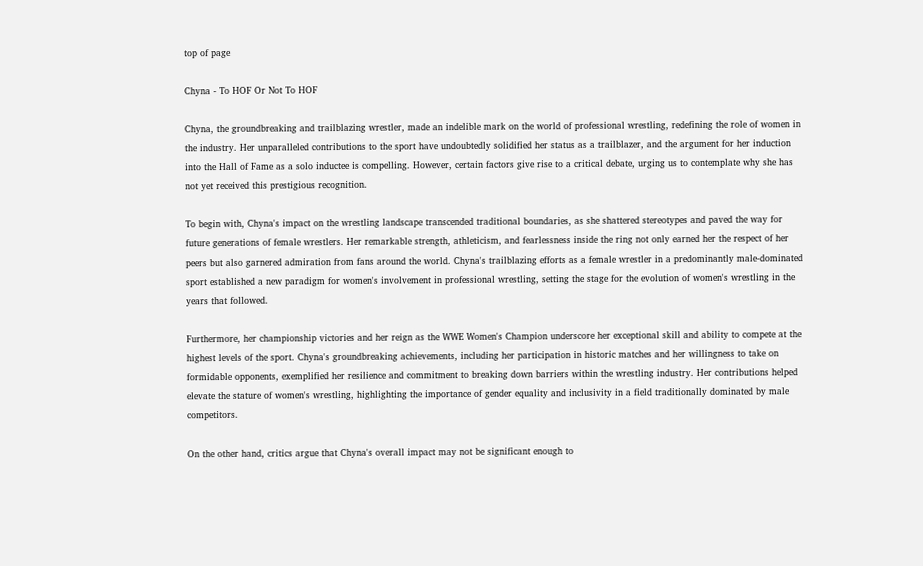top of page

Chyna - To HOF Or Not To HOF

Chyna, the groundbreaking and trailblazing wrestler, made an indelible mark on the world of professional wrestling, redefining the role of women in the industry. Her unparalleled contributions to the sport have undoubtedly solidified her status as a trailblazer, and the argument for her induction into the Hall of Fame as a solo inductee is compelling. However, certain factors give rise to a critical debate, urging us to contemplate why she has not yet received this prestigious recognition.

To begin with, Chyna's impact on the wrestling landscape transcended traditional boundaries, as she shattered stereotypes and paved the way for future generations of female wrestlers. Her remarkable strength, athleticism, and fearlessness inside the ring not only earned her the respect of her peers but also garnered admiration from fans around the world. Chyna's trailblazing efforts as a female wrestler in a predominantly male-dominated sport established a new paradigm for women's involvement in professional wrestling, setting the stage for the evolution of women's wrestling in the years that followed.

Furthermore, her championship victories and her reign as the WWE Women's Champion underscore her exceptional skill and ability to compete at the highest levels of the sport. Chyna's groundbreaking achievements, including her participation in historic matches and her willingness to take on formidable opponents, exemplified her resilience and commitment to breaking down barriers within the wrestling industry. Her contributions helped elevate the stature of women's wrestling, highlighting the importance of gender equality and inclusivity in a field traditionally dominated by male competitors.

On the other hand, critics argue that Chyna's overall impact may not be significant enough to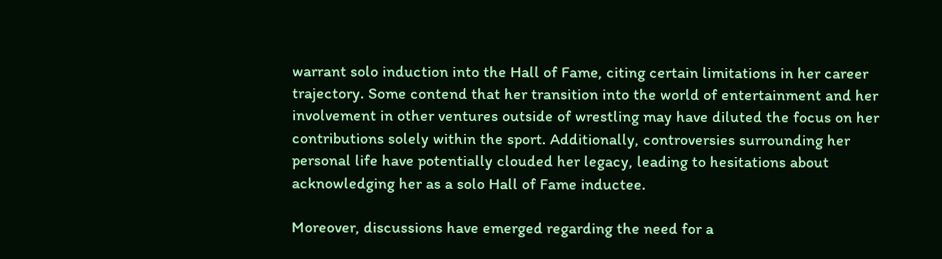warrant solo induction into the Hall of Fame, citing certain limitations in her career trajectory. Some contend that her transition into the world of entertainment and her involvement in other ventures outside of wrestling may have diluted the focus on her contributions solely within the sport. Additionally, controversies surrounding her personal life have potentially clouded her legacy, leading to hesitations about acknowledging her as a solo Hall of Fame inductee.

Moreover, discussions have emerged regarding the need for a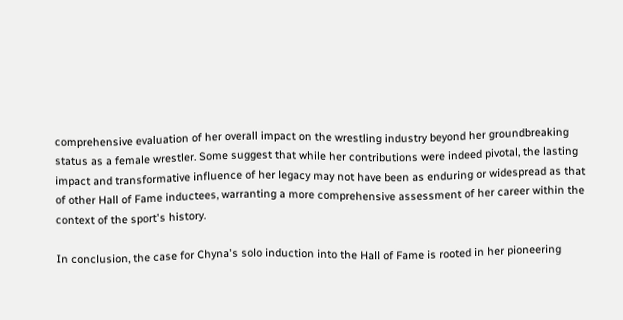comprehensive evaluation of her overall impact on the wrestling industry beyond her groundbreaking status as a female wrestler. Some suggest that while her contributions were indeed pivotal, the lasting impact and transformative influence of her legacy may not have been as enduring or widespread as that of other Hall of Fame inductees, warranting a more comprehensive assessment of her career within the context of the sport's history.

In conclusion, the case for Chyna's solo induction into the Hall of Fame is rooted in her pioneering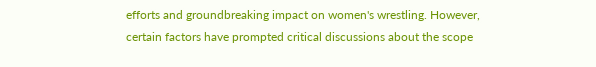efforts and groundbreaking impact on women's wrestling. However, certain factors have prompted critical discussions about the scope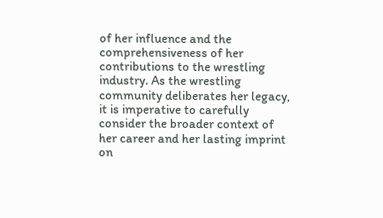of her influence and the comprehensiveness of her contributions to the wrestling industry. As the wrestling community deliberates her legacy, it is imperative to carefully consider the broader context of her career and her lasting imprint on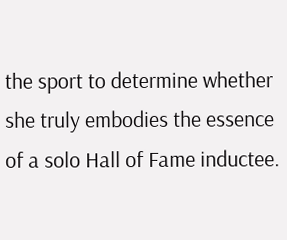the sport to determine whether she truly embodies the essence of a solo Hall of Fame inductee.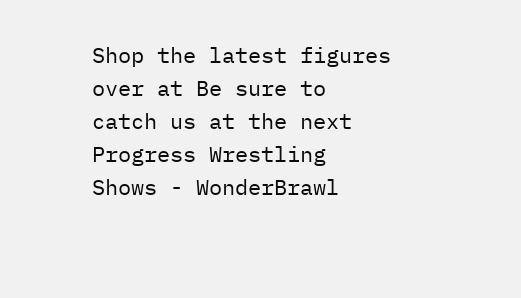Shop the latest figures over at Be sure to catch us at the next Progress Wrestling Shows - WonderBrawl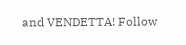and VENDETTA! Follow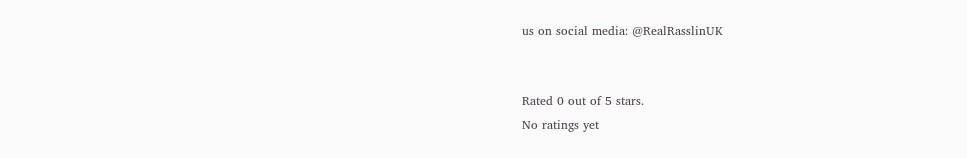us on social media: @RealRasslinUK


Rated 0 out of 5 stars.
No ratings yet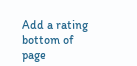Add a rating
bottom of page